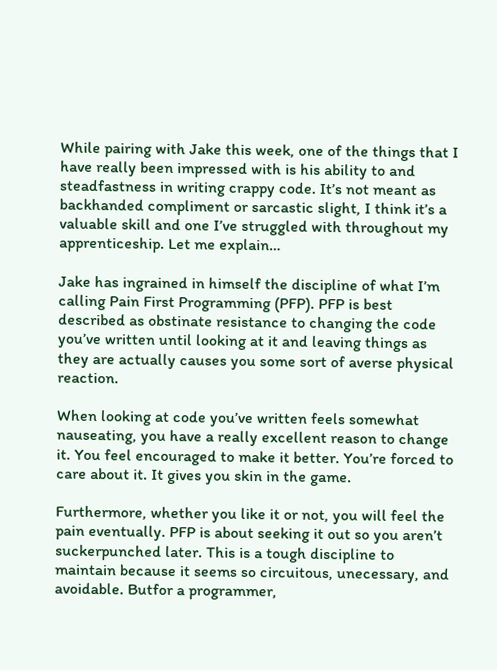While pairing with Jake this week, one of the things that I have really been impressed with is his ability to and steadfastness in writing crappy code. It’s not meant as backhanded compliment or sarcastic slight, I think it’s a valuable skill and one I’ve struggled with throughout my apprenticeship. Let me explain…

Jake has ingrained in himself the discipline of what I’m calling Pain First Programming (PFP). PFP is best described as obstinate resistance to changing the code you’ve written until looking at it and leaving things as they are actually causes you some sort of averse physical reaction.

When looking at code you’ve written feels somewhat nauseating, you have a really excellent reason to change it. You feel encouraged to make it better. You’re forced to care about it. It gives you skin in the game.

Furthermore, whether you like it or not, you will feel the pain eventually. PFP is about seeking it out so you aren’t suckerpunched later. This is a tough discipline to maintain because it seems so circuitous, unecessary, and avoidable. Butfor a programmer,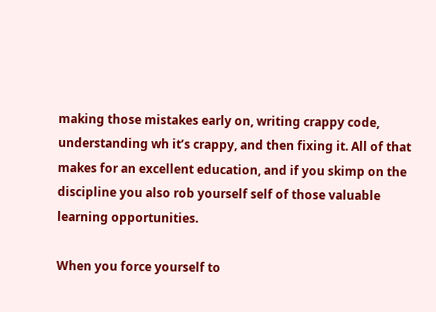making those mistakes early on, writing crappy code, understanding wh it’s crappy, and then fixing it. All of that makes for an excellent education, and if you skimp on the discipline you also rob yourself self of those valuable learning opportunities.

When you force yourself to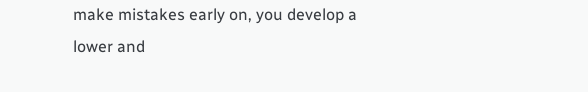make mistakes early on, you develop a lower and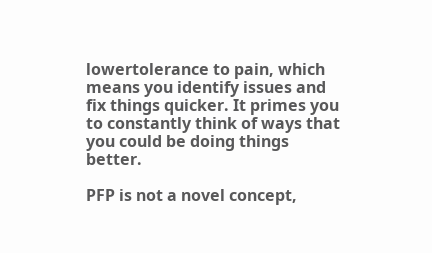lowertolerance to pain, which means you identify issues and fix things quicker. It primes you to constantly think of ways that you could be doing things better.

PFP is not a novel concept,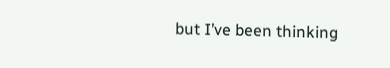but I’ve been thinking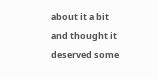about it a bit and thought it deserved some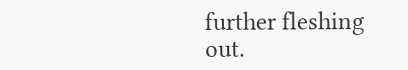further fleshing out.